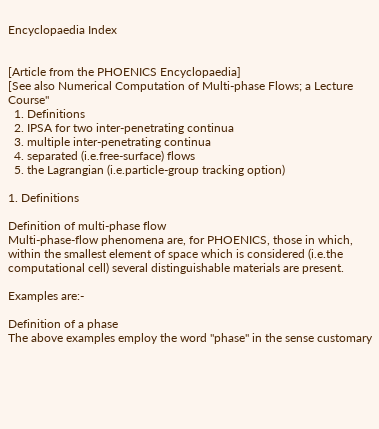Encyclopaedia Index


[Article from the PHOENICS Encyclopaedia]
[See also Numerical Computation of Multi-phase Flows; a Lecture Course"
  1. Definitions
  2. IPSA for two inter-penetrating continua
  3. multiple inter-penetrating continua
  4. separated (i.e.free-surface) flows
  5. the Lagrangian (i.e.particle-group tracking option)

1. Definitions

Definition of multi-phase flow
Multi-phase-flow phenomena are, for PHOENICS, those in which, within the smallest element of space which is considered (i.e.the computational cell) several distinguishable materials are present.

Examples are:-

Definition of a phase
The above examples employ the word "phase" in the sense customary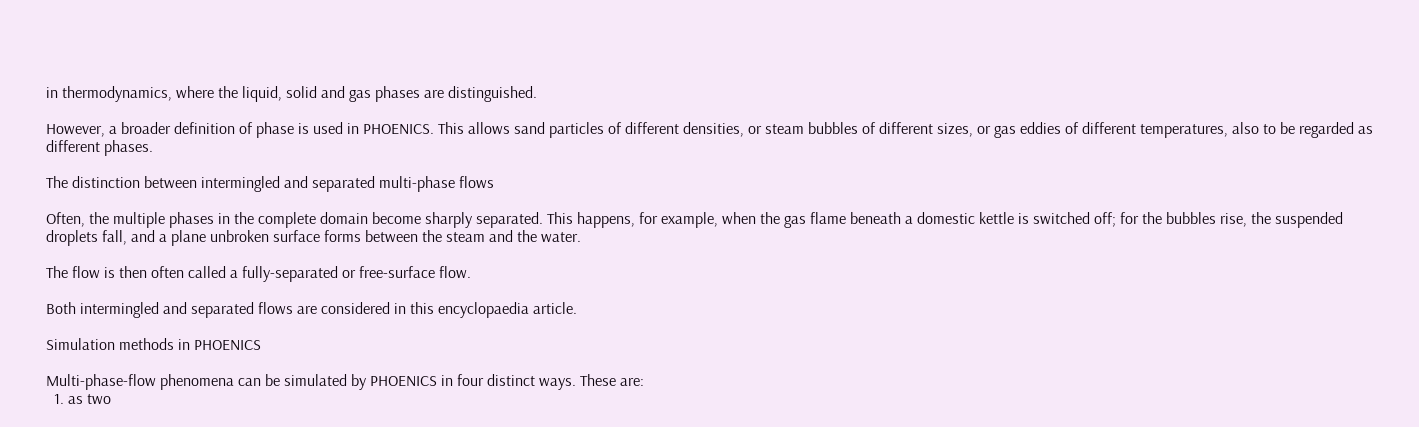in thermodynamics, where the liquid, solid and gas phases are distinguished.

However, a broader definition of phase is used in PHOENICS. This allows sand particles of different densities, or steam bubbles of different sizes, or gas eddies of different temperatures, also to be regarded as different phases.

The distinction between intermingled and separated multi-phase flows

Often, the multiple phases in the complete domain become sharply separated. This happens, for example, when the gas flame beneath a domestic kettle is switched off; for the bubbles rise, the suspended droplets fall, and a plane unbroken surface forms between the steam and the water.

The flow is then often called a fully-separated or free-surface flow.

Both intermingled and separated flows are considered in this encyclopaedia article.

Simulation methods in PHOENICS

Multi-phase-flow phenomena can be simulated by PHOENICS in four distinct ways. These are:
  1. as two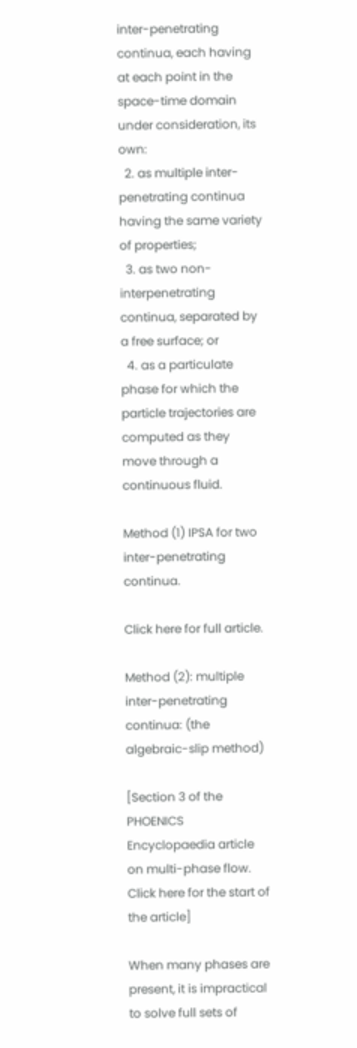inter-penetrating continua, each having at each point in the space-time domain under consideration, its own:
  2. as multiple inter-penetrating continua having the same variety of properties;
  3. as two non-interpenetrating continua, separated by a free surface; or
  4. as a particulate phase for which the particle trajectories are computed as they move through a continuous fluid.

Method (1) IPSA for two inter-penetrating continua.

Click here for full article.

Method (2): multiple inter-penetrating continua: (the algebraic-slip method)

[Section 3 of the PHOENICS Encyclopaedia article on multi-phase flow. Click here for the start of the article]

When many phases are present, it is impractical to solve full sets of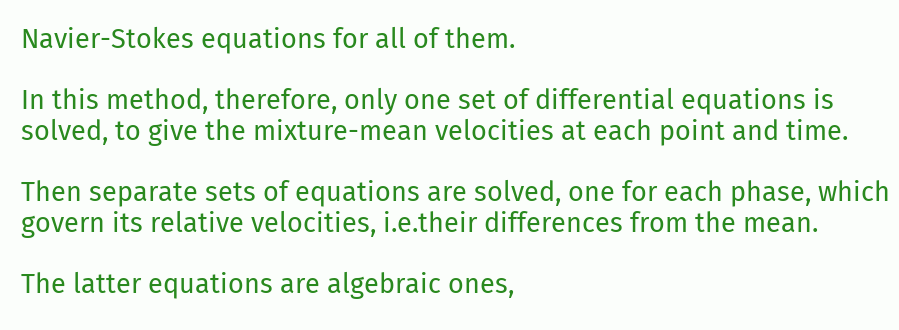Navier-Stokes equations for all of them.

In this method, therefore, only one set of differential equations is solved, to give the mixture-mean velocities at each point and time.

Then separate sets of equations are solved, one for each phase, which govern its relative velocities, i.e.their differences from the mean.

The latter equations are algebraic ones,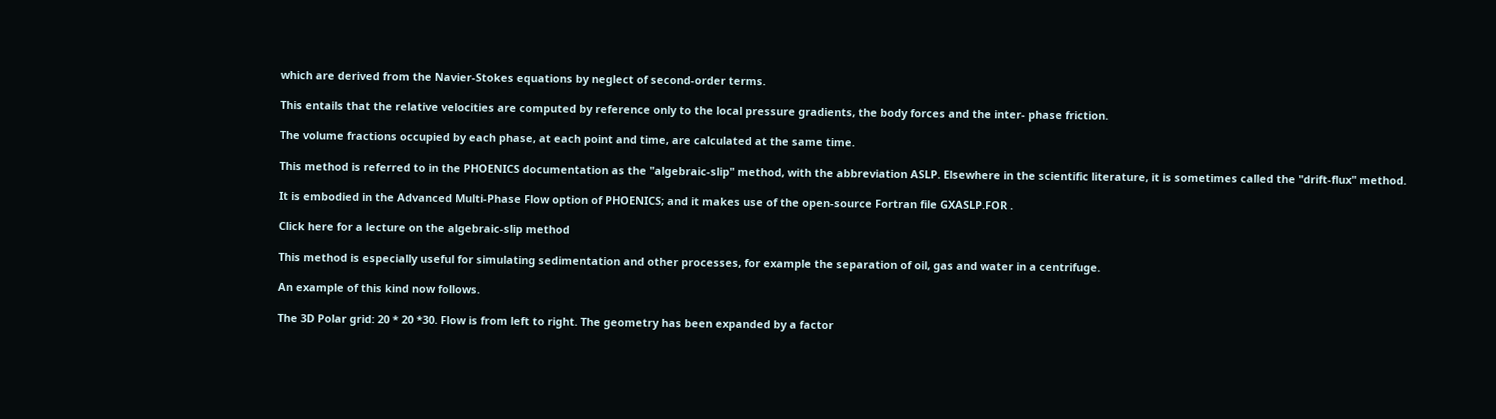which are derived from the Navier-Stokes equations by neglect of second-order terms.

This entails that the relative velocities are computed by reference only to the local pressure gradients, the body forces and the inter- phase friction.

The volume fractions occupied by each phase, at each point and time, are calculated at the same time.

This method is referred to in the PHOENICS documentation as the "algebraic-slip" method, with the abbreviation ASLP. Elsewhere in the scientific literature, it is sometimes called the "drift-flux" method.

It is embodied in the Advanced Multi-Phase Flow option of PHOENICS; and it makes use of the open-source Fortran file GXASLP.FOR .

Click here for a lecture on the algebraic-slip method

This method is especially useful for simulating sedimentation and other processes, for example the separation of oil, gas and water in a centrifuge.

An example of this kind now follows.

The 3D Polar grid: 20 * 20 *30. Flow is from left to right. The geometry has been expanded by a factor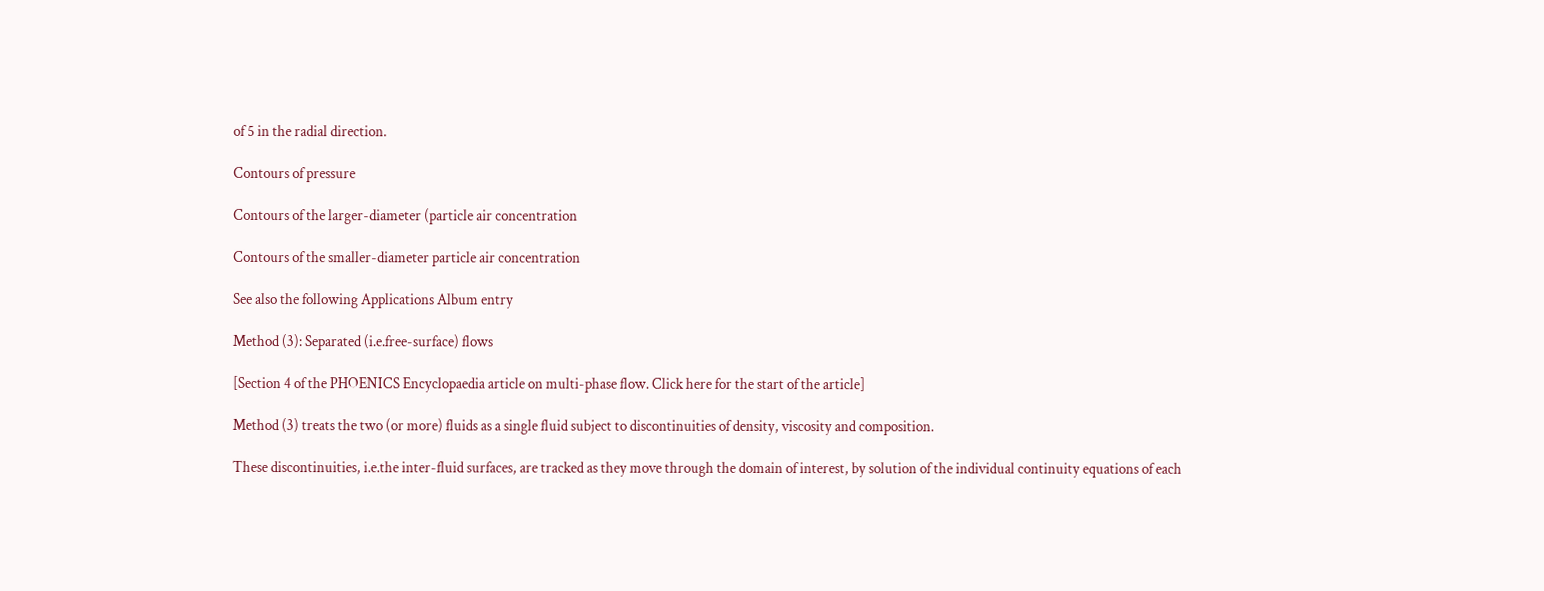of 5 in the radial direction.

Contours of pressure

Contours of the larger-diameter (particle air concentration

Contours of the smaller-diameter particle air concentration

See also the following Applications Album entry

Method (3): Separated (i.e.free-surface) flows

[Section 4 of the PHOENICS Encyclopaedia article on multi-phase flow. Click here for the start of the article]

Method (3) treats the two (or more) fluids as a single fluid subject to discontinuities of density, viscosity and composition.

These discontinuities, i.e.the inter-fluid surfaces, are tracked as they move through the domain of interest, by solution of the individual continuity equations of each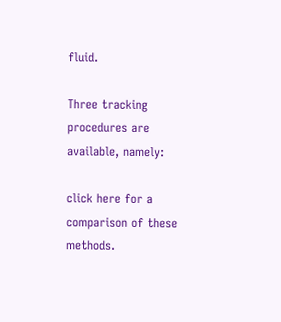fluid.

Three tracking procedures are available, namely:

click here for a comparison of these methods.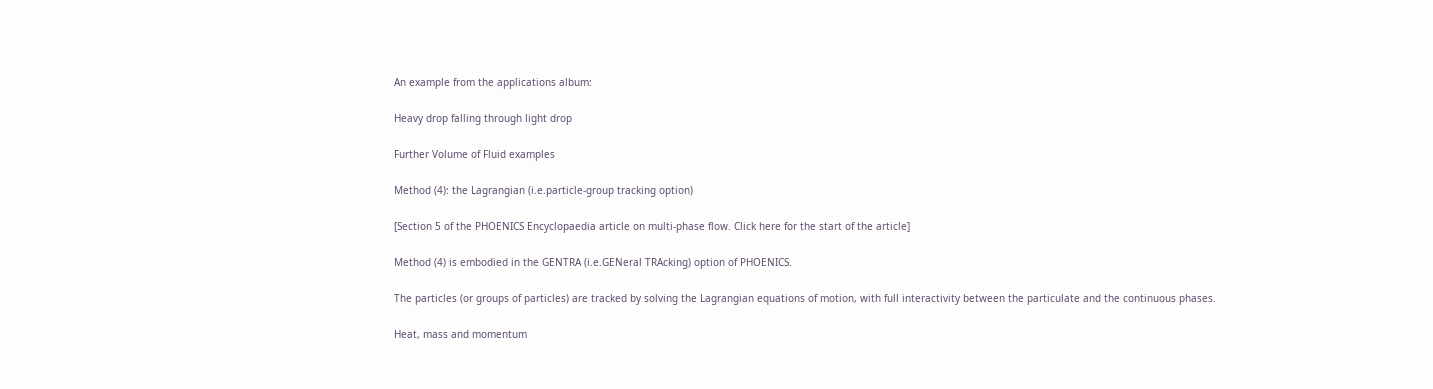An example from the applications album:

Heavy drop falling through light drop

Further Volume of Fluid examples

Method (4): the Lagrangian (i.e.particle-group tracking option)

[Section 5 of the PHOENICS Encyclopaedia article on multi-phase flow. Click here for the start of the article]

Method (4) is embodied in the GENTRA (i.e.GENeral TRAcking) option of PHOENICS.

The particles (or groups of particles) are tracked by solving the Lagrangian equations of motion, with full interactivity between the particulate and the continuous phases.

Heat, mass and momentum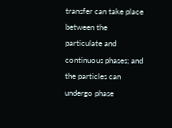transfer can take place between the particulate and continuous phases; and the particles can undergo phase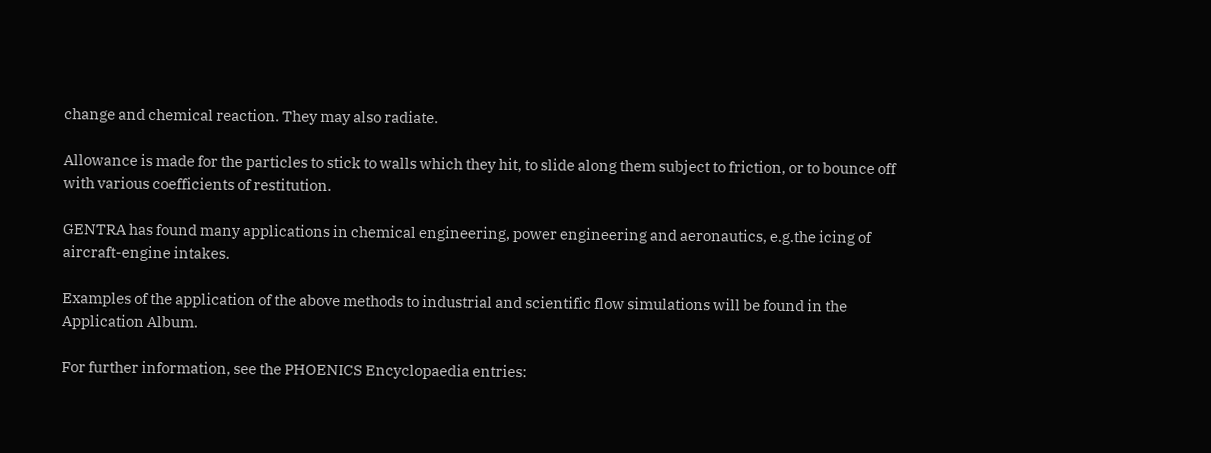change and chemical reaction. They may also radiate.

Allowance is made for the particles to stick to walls which they hit, to slide along them subject to friction, or to bounce off with various coefficients of restitution.

GENTRA has found many applications in chemical engineering, power engineering and aeronautics, e.g.the icing of aircraft-engine intakes.

Examples of the application of the above methods to industrial and scientific flow simulations will be found in the Application Album.

For further information, see the PHOENICS Encyclopaedia entries: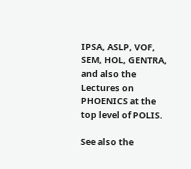IPSA, ASLP, VOF, SEM, HOL, GENTRA, and also the Lectures on PHOENICS at the top level of POLIS.

See also the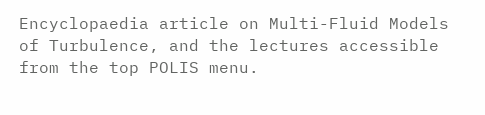Encyclopaedia article on Multi-Fluid Models of Turbulence, and the lectures accessible from the top POLIS menu.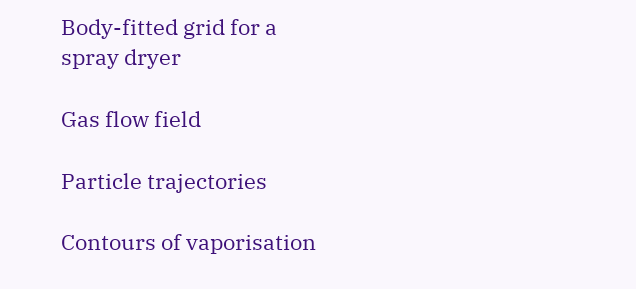Body-fitted grid for a spray dryer

Gas flow field

Particle trajectories

Contours of vaporisation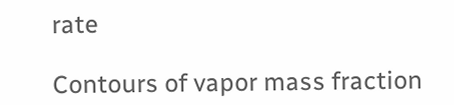rate

Contours of vapor mass fraction